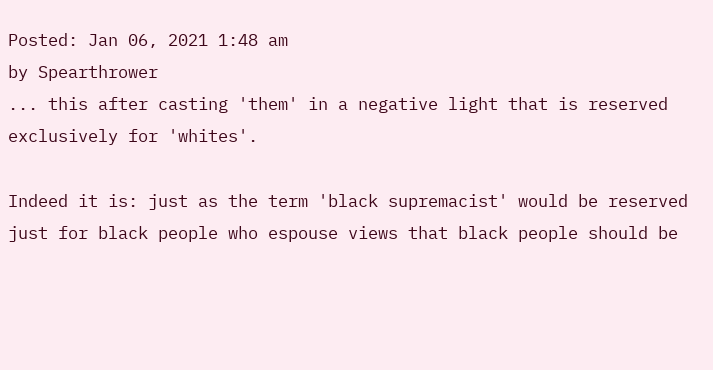Posted: Jan 06, 2021 1:48 am
by Spearthrower
... this after casting 'them' in a negative light that is reserved exclusively for 'whites'.

Indeed it is: just as the term 'black supremacist' would be reserved just for black people who espouse views that black people should be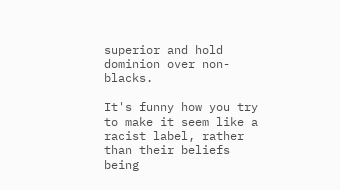superior and hold dominion over non-blacks.

It's funny how you try to make it seem like a racist label, rather than their beliefs being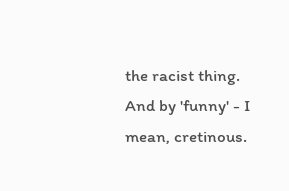the racist thing. And by 'funny' - I mean, cretinous.